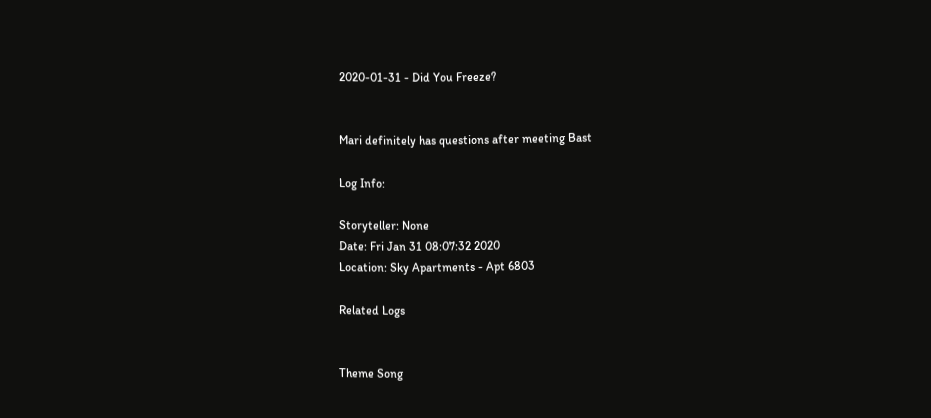2020-01-31 - Did You Freeze?


Mari definitely has questions after meeting Bast

Log Info:

Storyteller: None
Date: Fri Jan 31 08:07:32 2020
Location: Sky Apartments - Apt 6803

Related Logs


Theme Song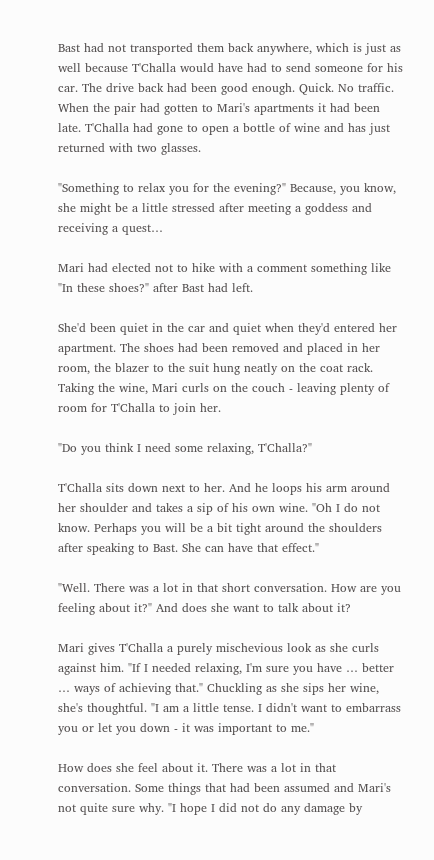Bast had not transported them back anywhere, which is just as well because T'Challa would have had to send someone for his car. The drive back had been good enough. Quick. No traffic. When the pair had gotten to Mari's apartments it had been late. T'Challa had gone to open a bottle of wine and has just returned with two glasses.

"Something to relax you for the evening?" Because, you know, she might be a little stressed after meeting a goddess and receiving a quest…

Mari had elected not to hike with a comment something like "In these shoes?" after Bast had left.

She'd been quiet in the car and quiet when they'd entered her apartment. The shoes had been removed and placed in her room, the blazer to the suit hung neatly on the coat rack. Taking the wine, Mari curls on the couch - leaving plenty of room for T'Challa to join her.

"Do you think I need some relaxing, T'Challa?"

T'Challa sits down next to her. And he loops his arm around her shoulder and takes a sip of his own wine. "Oh I do not know. Perhaps you will be a bit tight around the shoulders after speaking to Bast. She can have that effect."

"Well. There was a lot in that short conversation. How are you feeling about it?" And does she want to talk about it?

Mari gives T'Challa a purely mischevious look as she curls against him. "If I needed relaxing, I'm sure you have … better … ways of achieving that." Chuckling as she sips her wine, she's thoughtful. "I am a little tense. I didn't want to embarrass you or let you down - it was important to me."

How does she feel about it. There was a lot in that conversation. Some things that had been assumed and Mari's not quite sure why. "I hope I did not do any damage by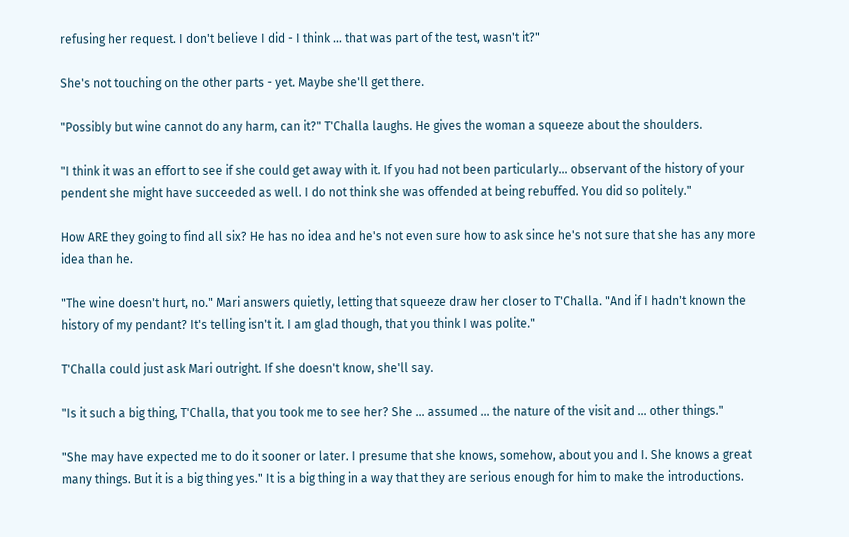refusing her request. I don't believe I did - I think … that was part of the test, wasn't it?"

She's not touching on the other parts - yet. Maybe she'll get there.

"Possibly but wine cannot do any harm, can it?" T'Challa laughs. He gives the woman a squeeze about the shoulders.

"I think it was an effort to see if she could get away with it. If you had not been particularly… observant of the history of your pendent she might have succeeded as well. I do not think she was offended at being rebuffed. You did so politely."

How ARE they going to find all six? He has no idea and he's not even sure how to ask since he's not sure that she has any more idea than he.

"The wine doesn't hurt, no." Mari answers quietly, letting that squeeze draw her closer to T'Challa. "And if I hadn't known the history of my pendant? It's telling isn't it. I am glad though, that you think I was polite."

T'Challa could just ask Mari outright. If she doesn't know, she'll say.

"Is it such a big thing, T'Challa, that you took me to see her? She … assumed … the nature of the visit and … other things."

"She may have expected me to do it sooner or later. I presume that she knows, somehow, about you and I. She knows a great many things. But it is a big thing yes." It is a big thing in a way that they are serious enough for him to make the introductions.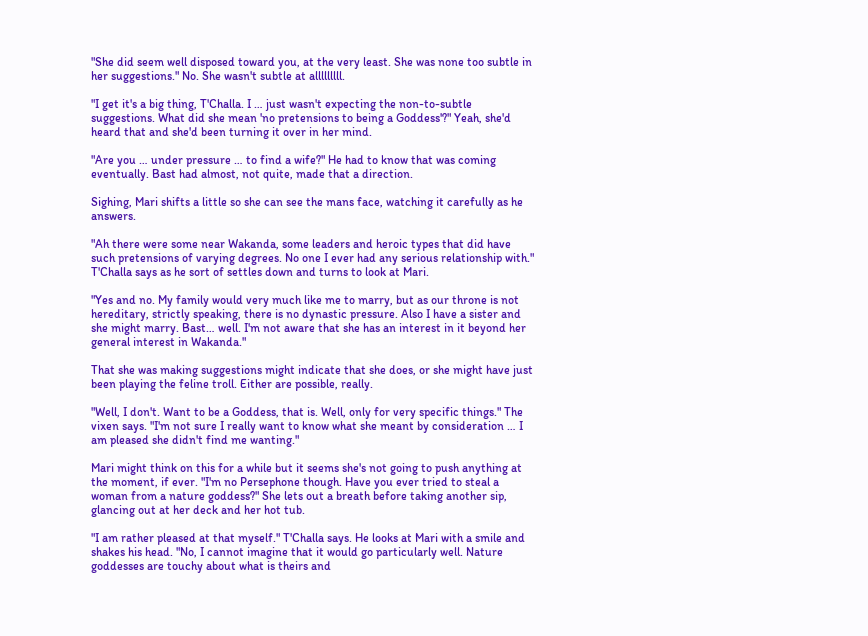"She did seem well disposed toward you, at the very least. She was none too subtle in her suggestions." No. She wasn't subtle at alllllllll.

"I get it's a big thing, T'Challa. I … just wasn't expecting the non-to-subtle suggestions. What did she mean 'no pretensions to being a Goddess'?" Yeah, she'd heard that and she'd been turning it over in her mind.

"Are you … under pressure … to find a wife?" He had to know that was coming eventually. Bast had almost, not quite, made that a direction.

Sighing, Mari shifts a little so she can see the mans face, watching it carefully as he answers.

"Ah there were some near Wakanda, some leaders and heroic types that did have such pretensions of varying degrees. No one I ever had any serious relationship with." T'Challa says as he sort of settles down and turns to look at Mari.

"Yes and no. My family would very much like me to marry, but as our throne is not hereditary, strictly speaking, there is no dynastic pressure. Also I have a sister and she might marry. Bast… well. I'm not aware that she has an interest in it beyond her general interest in Wakanda."

That she was making suggestions might indicate that she does, or she might have just been playing the feline troll. Either are possible, really.

"Well, I don't. Want to be a Goddess, that is. Well, only for very specific things." The vixen says. "I'm not sure I really want to know what she meant by consideration … I am pleased she didn't find me wanting."

Mari might think on this for a while but it seems she's not going to push anything at the moment, if ever. "I'm no Persephone though. Have you ever tried to steal a woman from a nature goddess?" She lets out a breath before taking another sip, glancing out at her deck and her hot tub.

"I am rather pleased at that myself." T'Challa says. He looks at Mari with a smile and shakes his head. "No, I cannot imagine that it would go particularly well. Nature goddesses are touchy about what is theirs and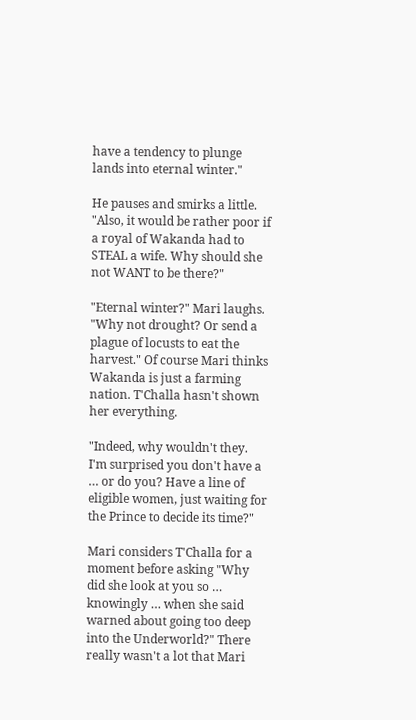have a tendency to plunge lands into eternal winter."

He pauses and smirks a little. "Also, it would be rather poor if a royal of Wakanda had to STEAL a wife. Why should she not WANT to be there?"

"Eternal winter?" Mari laughs. "Why not drought? Or send a plague of locusts to eat the harvest." Of course Mari thinks Wakanda is just a farming nation. T'Challa hasn't shown her everything.

"Indeed, why wouldn't they. I'm surprised you don't have a … or do you? Have a line of eligible women, just waiting for the Prince to decide its time?"

Mari considers T'Challa for a moment before asking "Why did she look at you so … knowingly … when she said warned about going too deep into the Underworld?" There really wasn't a lot that Mari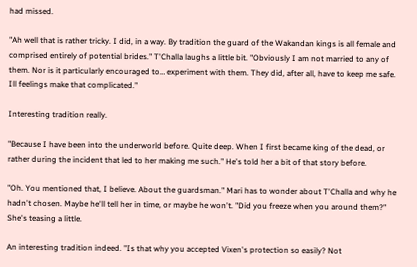had missed.

"Ah well that is rather tricky. I did, in a way. By tradition the guard of the Wakandan kings is all female and comprised entirely of potential brides." T'Challa laughs a little bit. "Obviously I am not married to any of them. Nor is it particularly encouraged to… experiment with them. They did, after all, have to keep me safe. Ill feelings make that complicated."

Interesting tradition really.

"Because I have been into the underworld before. Quite deep. When I first became king of the dead, or rather during the incident that led to her making me such." He's told her a bit of that story before.

"Oh. You mentioned that, I believe. About the guardsman." Mari has to wonder about T'Challa and why he hadn't chosen. Maybe he'll tell her in time, or maybe he won't. "Did you freeze when you around them?" She's teasing a little.

An interesting tradition indeed. "Is that why you accepted Vixen's protection so easily? Not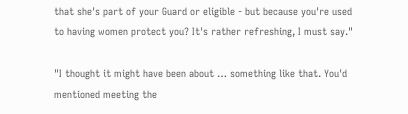that she's part of your Guard or eligible - but because you're used to having women protect you? It's rather refreshing, I must say."

"I thought it might have been about … something like that. You'd mentioned meeting the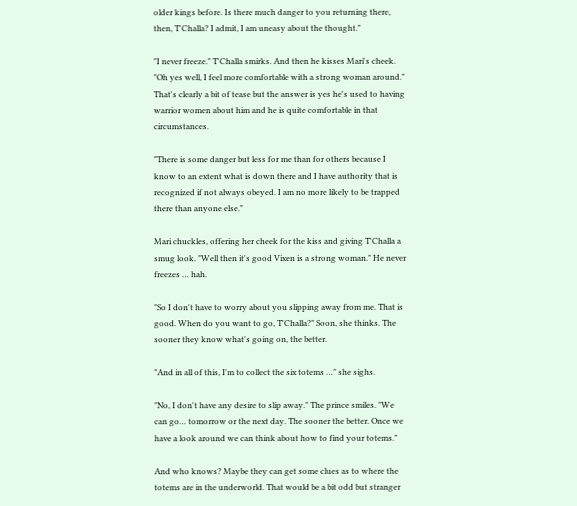older kings before. Is there much danger to you returning there, then, T'Challa? I admit, I am uneasy about the thought."

"I never freeze." T'Challa smirks. And then he kisses Mari's cheek. "Oh yes well, I feel more comfortable with a strong woman around." That's clearly a bit of tease but the answer is yes he's used to having warrior women about him and he is quite comfortable in that circumstances.

"There is some danger but less for me than for others because I know to an extent what is down there and I have authority that is recognized if not always obeyed. I am no more likely to be trapped there than anyone else."

Mari chuckles, offering her cheek for the kiss and giving T'Challa a smug look. "Well then it's good Vixen is a strong woman." He never freezes … hah.

"So I don't have to worry about you slipping away from me. That is good. When do you want to go, T'Challa?" Soon, she thinks. The sooner they know what's going on, the better.

"And in all of this, I'm to collect the six totems …" she sighs.

"No, I don't have any desire to slip away." The prince smiles. "We can go… tomorrow or the next day. The sooner the better. Once we have a look around we can think about how to find your totems."

And who knows? Maybe they can get some clues as to where the totems are in the underworld. That would be a bit odd but stranger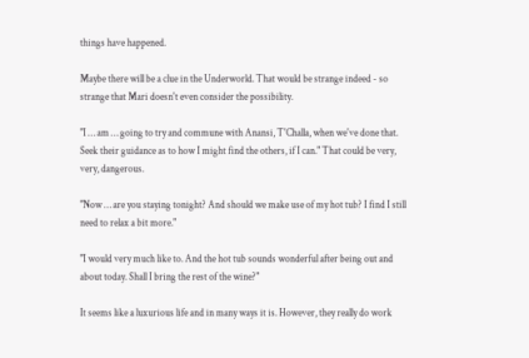things have happened.

Maybe there will be a clue in the Underworld. That would be strange indeed - so strange that Mari doesn't even consider the possibility.

"I … am … going to try and commune with Anansi, T'Challa, when we've done that. Seek their guidance as to how I might find the others, if I can." That could be very, very, dangerous.

"Now … are you staying tonight? And should we make use of my hot tub? I find I still need to relax a bit more."

"I would very much like to. And the hot tub sounds wonderful after being out and about today. Shall I bring the rest of the wine?"

It seems like a luxurious life and in many ways it is. However, they really do work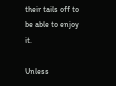their tails off to be able to enjoy it.

Unless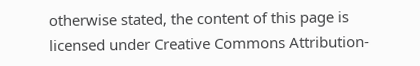otherwise stated, the content of this page is licensed under Creative Commons Attribution-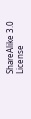ShareAlike 3.0 License